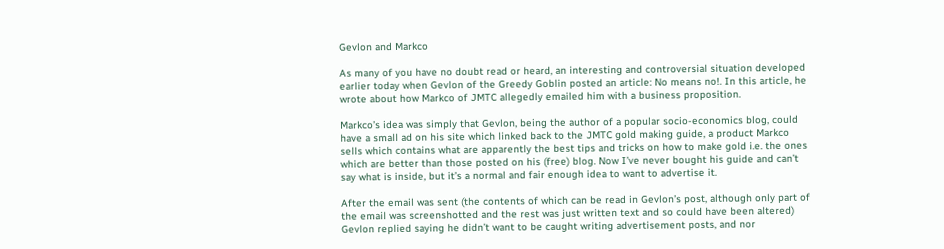Gevlon and Markco

As many of you have no doubt read or heard, an interesting and controversial situation developed earlier today when Gevlon of the Greedy Goblin posted an article: No means no!. In this article, he wrote about how Markco of JMTC allegedly emailed him with a business proposition.

Markco’s idea was simply that Gevlon, being the author of a popular socio-economics blog, could have a small ad on his site which linked back to the JMTC gold making guide, a product Markco sells which contains what are apparently the best tips and tricks on how to make gold i.e. the ones which are better than those posted on his (free) blog. Now I’ve never bought his guide and can’t say what is inside, but it’s a normal and fair enough idea to want to advertise it.

After the email was sent (the contents of which can be read in Gevlon’s post, although only part of the email was screenshotted and the rest was just written text and so could have been altered) Gevlon replied saying he didn’t want to be caught writing advertisement posts, and nor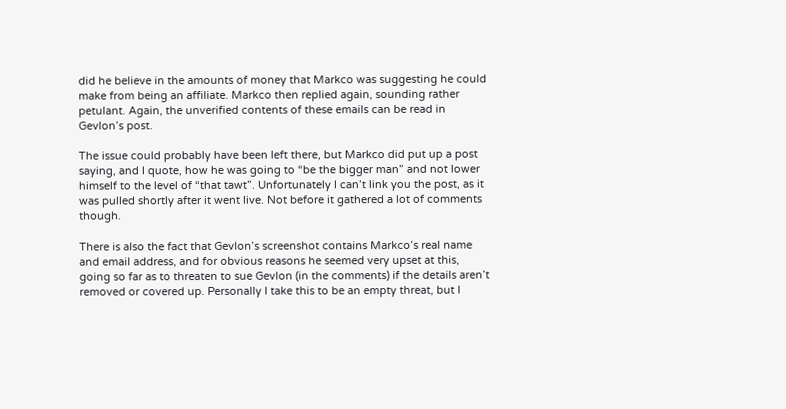did he believe in the amounts of money that Markco was suggesting he could make from being an affiliate. Markco then replied again, sounding rather petulant. Again, the unverified contents of these emails can be read in Gevlon’s post.

The issue could probably have been left there, but Markco did put up a post saying, and I quote, how he was going to “be the bigger man” and not lower himself to the level of “that tawt”. Unfortunately I can’t link you the post, as it was pulled shortly after it went live. Not before it gathered a lot of comments though.

There is also the fact that Gevlon’s screenshot contains Markco’s real name and email address, and for obvious reasons he seemed very upset at this, going so far as to threaten to sue Gevlon (in the comments) if the details aren’t removed or covered up. Personally I take this to be an empty threat, but I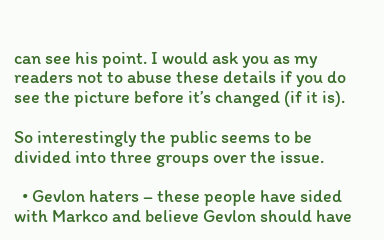can see his point. I would ask you as my readers not to abuse these details if you do see the picture before it’s changed (if it is).

So interestingly the public seems to be divided into three groups over the issue.

  • Gevlon haters – these people have sided with Markco and believe Gevlon should have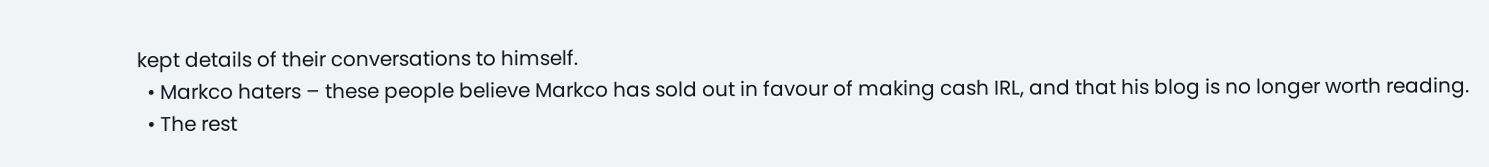kept details of their conversations to himself.
  • Markco haters – these people believe Markco has sold out in favour of making cash IRL, and that his blog is no longer worth reading.
  • The rest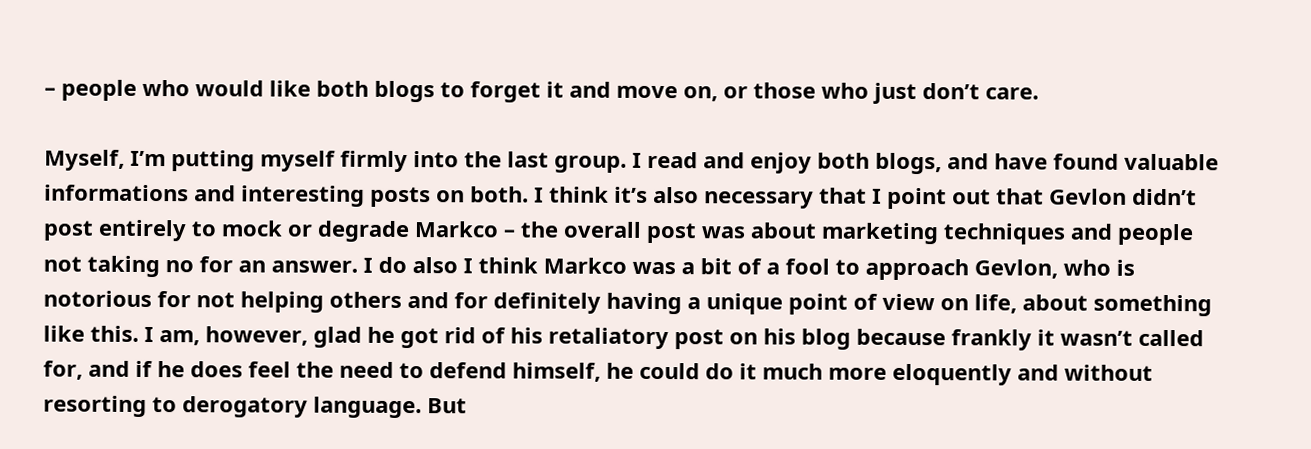– people who would like both blogs to forget it and move on, or those who just don’t care.

Myself, I’m putting myself firmly into the last group. I read and enjoy both blogs, and have found valuable informations and interesting posts on both. I think it’s also necessary that I point out that Gevlon didn’t post entirely to mock or degrade Markco – the overall post was about marketing techniques and people not taking no for an answer. I do also I think Markco was a bit of a fool to approach Gevlon, who is notorious for not helping others and for definitely having a unique point of view on life, about something like this. I am, however, glad he got rid of his retaliatory post on his blog because frankly it wasn’t called for, and if he does feel the need to defend himself, he could do it much more eloquently and without resorting to derogatory language. But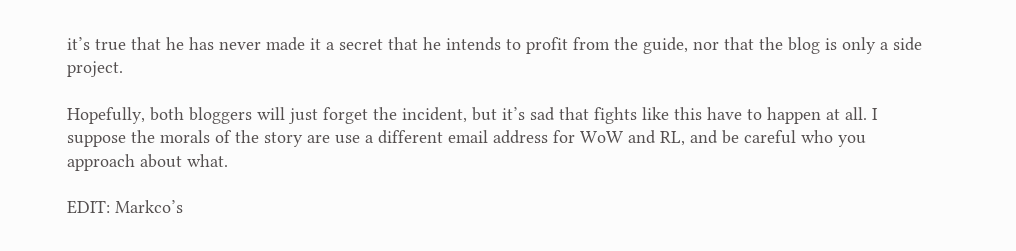it’s true that he has never made it a secret that he intends to profit from the guide, nor that the blog is only a side project.

Hopefully, both bloggers will just forget the incident, but it’s sad that fights like this have to happen at all. I suppose the morals of the story are use a different email address for WoW and RL, and be careful who you approach about what.

EDIT: Markco’s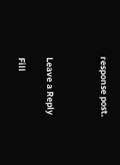response post.



Leave a Reply

Fill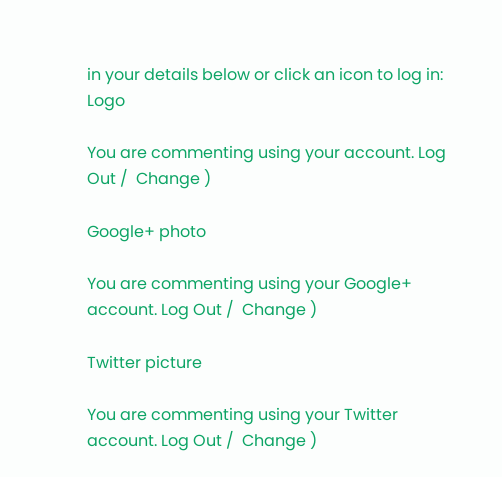in your details below or click an icon to log in: Logo

You are commenting using your account. Log Out /  Change )

Google+ photo

You are commenting using your Google+ account. Log Out /  Change )

Twitter picture

You are commenting using your Twitter account. Log Out /  Change )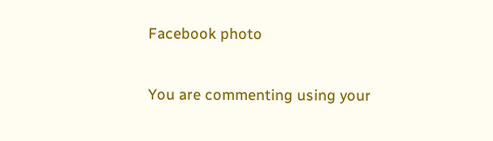Facebook photo

You are commenting using your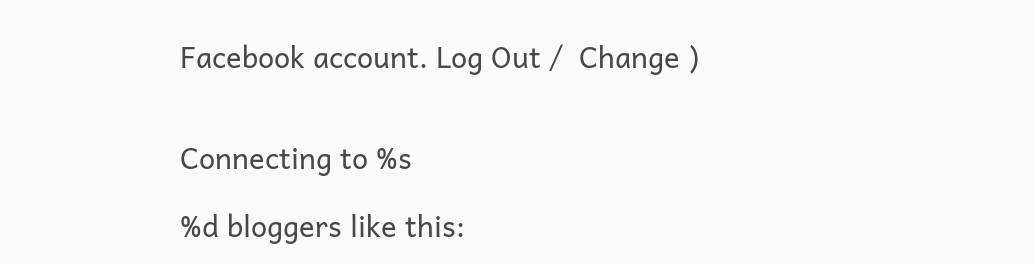Facebook account. Log Out /  Change )


Connecting to %s

%d bloggers like this: